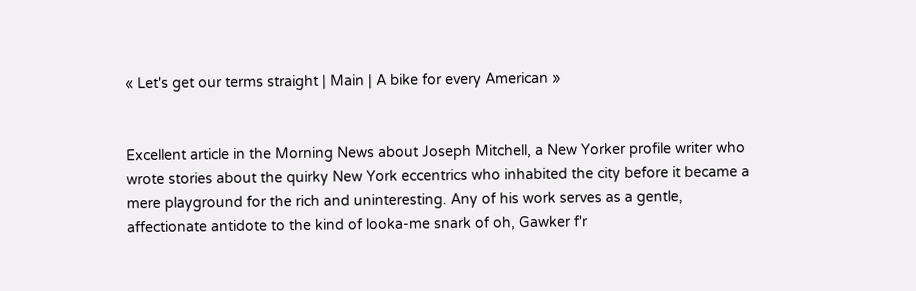« Let's get our terms straight | Main | A bike for every American »


Excellent article in the Morning News about Joseph Mitchell, a New Yorker profile writer who wrote stories about the quirky New York eccentrics who inhabited the city before it became a mere playground for the rich and uninteresting. Any of his work serves as a gentle, affectionate antidote to the kind of looka-me snark of oh, Gawker f'r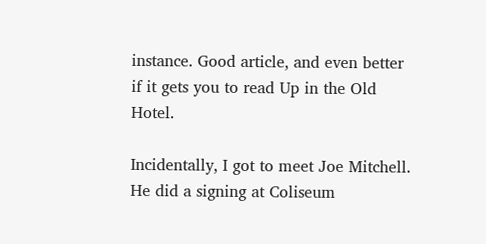instance. Good article, and even better if it gets you to read Up in the Old Hotel.

Incidentally, I got to meet Joe Mitchell. He did a signing at Coliseum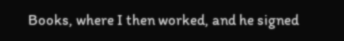Books, where I then worked, and he signed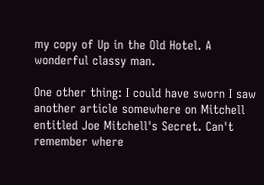my copy of Up in the Old Hotel. A wonderful classy man.

One other thing: I could have sworn I saw another article somewhere on Mitchell entitled Joe Mitchell's Secret. Can't remember where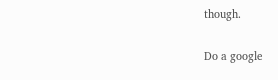though.


Do a google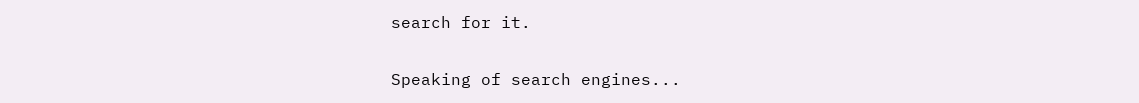search for it.

Speaking of search engines...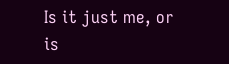Is it just me, or is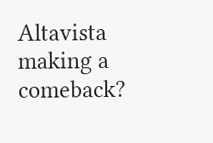Altavista making a comeback?